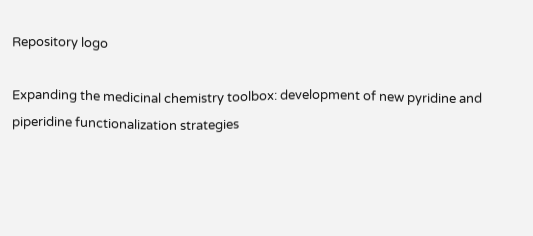Repository logo

Expanding the medicinal chemistry toolbox: development of new pyridine and piperidine functionalization strategies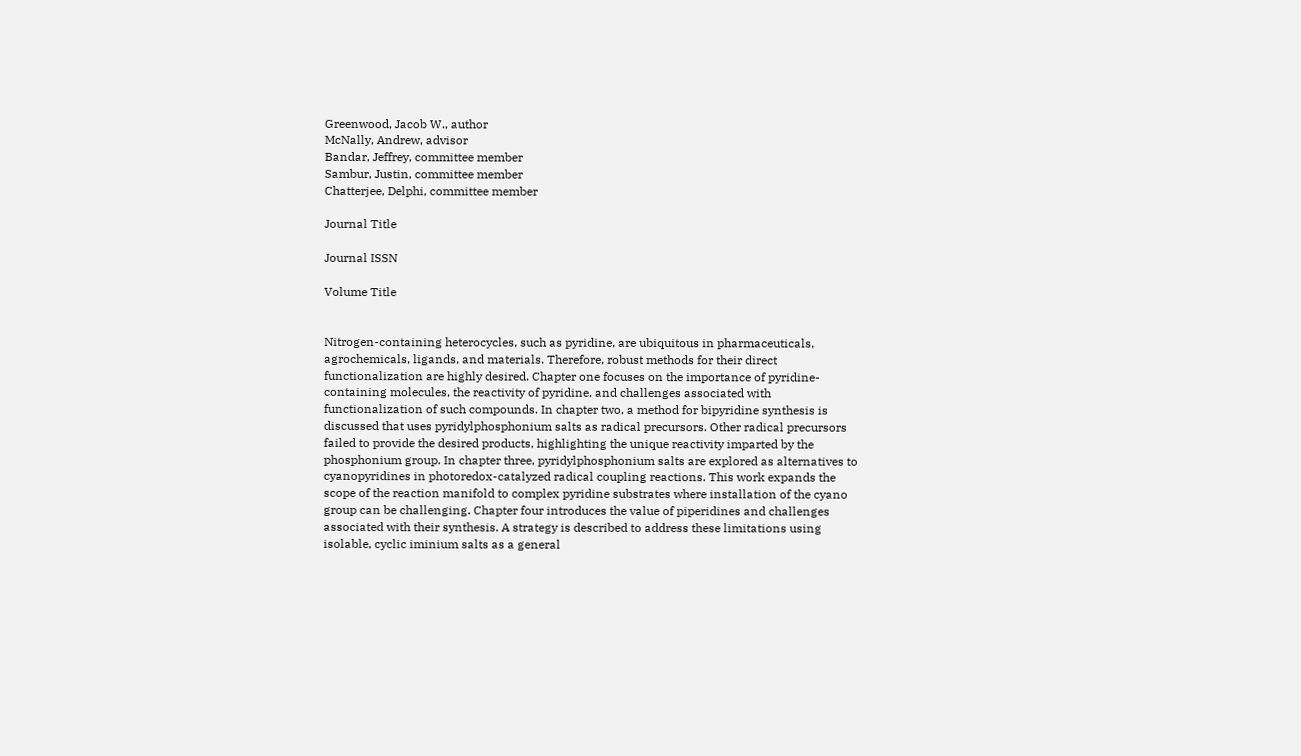Greenwood, Jacob W., author
McNally, Andrew, advisor
Bandar, Jeffrey, committee member
Sambur, Justin, committee member
Chatterjee, Delphi, committee member

Journal Title

Journal ISSN

Volume Title


Nitrogen-containing heterocycles, such as pyridine, are ubiquitous in pharmaceuticals, agrochemicals, ligands, and materials. Therefore, robust methods for their direct functionalization are highly desired. Chapter one focuses on the importance of pyridine-containing molecules, the reactivity of pyridine, and challenges associated with functionalization of such compounds. In chapter two, a method for bipyridine synthesis is discussed that uses pyridylphosphonium salts as radical precursors. Other radical precursors failed to provide the desired products, highlighting the unique reactivity imparted by the phosphonium group. In chapter three, pyridylphosphonium salts are explored as alternatives to cyanopyridines in photoredox-catalyzed radical coupling reactions. This work expands the scope of the reaction manifold to complex pyridine substrates where installation of the cyano group can be challenging. Chapter four introduces the value of piperidines and challenges associated with their synthesis. A strategy is described to address these limitations using isolable, cyclic iminium salts as a general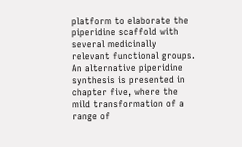platform to elaborate the piperidine scaffold with several medicinally relevant functional groups. An alternative piperidine synthesis is presented in chapter five, where the mild transformation of a range of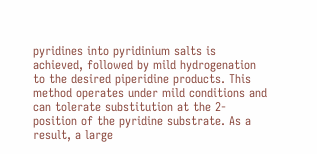pyridines into pyridinium salts is achieved, followed by mild hydrogenation to the desired piperidine products. This method operates under mild conditions and can tolerate substitution at the 2-position of the pyridine substrate. As a result, a large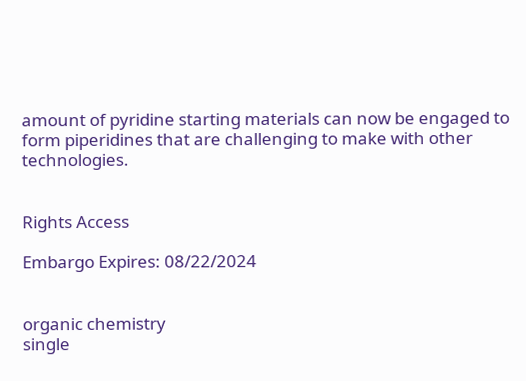amount of pyridine starting materials can now be engaged to form piperidines that are challenging to make with other technologies.


Rights Access

Embargo Expires: 08/22/2024


organic chemistry
single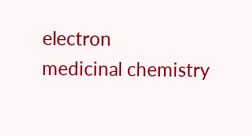electron
medicinal chemistry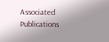Associated Publications